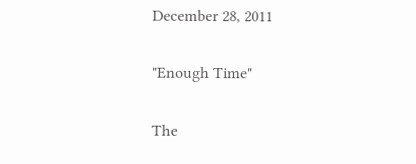December 28, 2011

"Enough Time"

The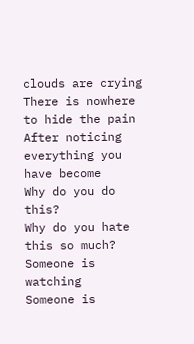clouds are crying
There is nowhere to hide the pain
After noticing everything you have become
Why do you do this?
Why do you hate this so much?
Someone is watching
Someone is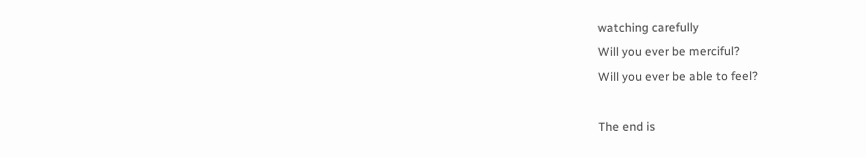watching carefully
Will you ever be merciful?
Will you ever be able to feel?

The end is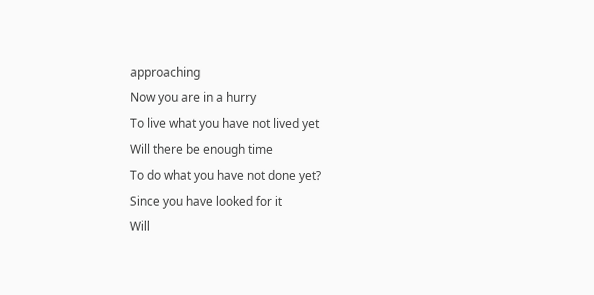approaching
Now you are in a hurry
To live what you have not lived yet
Will there be enough time
To do what you have not done yet?
Since you have looked for it
Will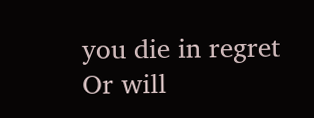you die in regret
Or will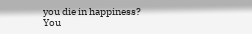you die in happiness?
You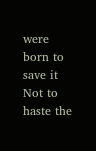were born to save it
Not to haste the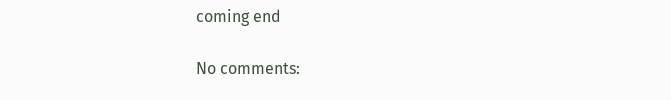coming end

No comments: